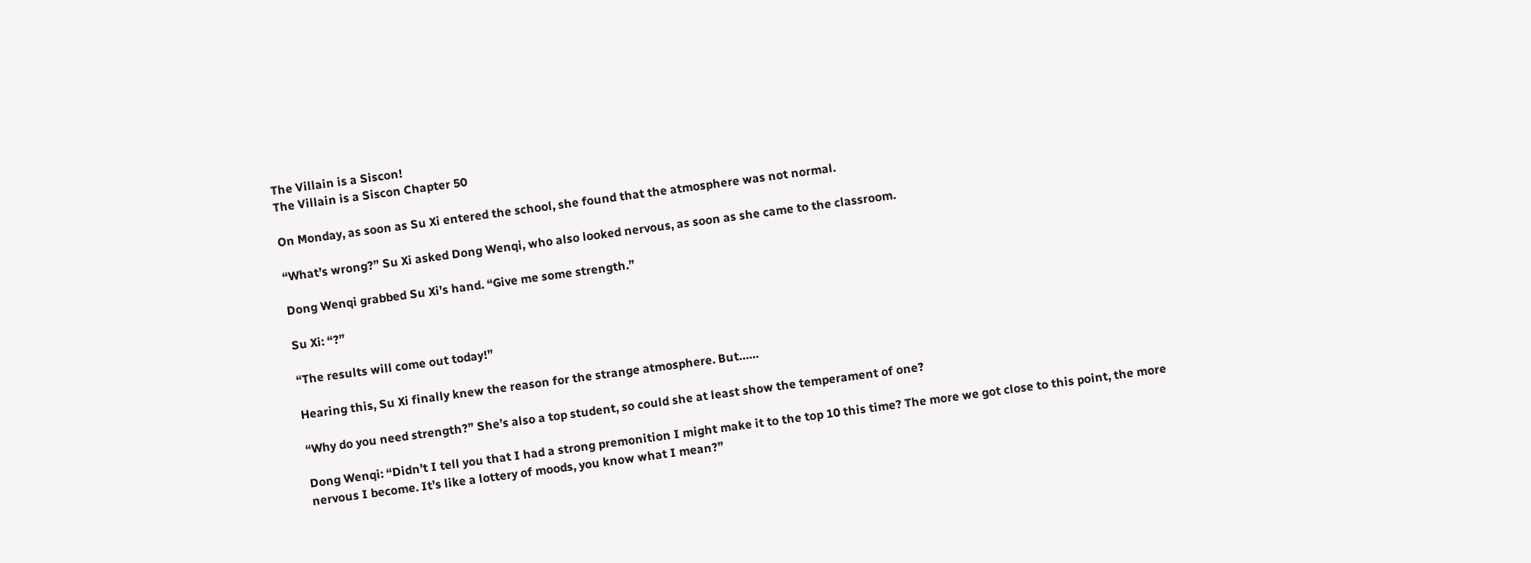The Villain is a Siscon!
The Villain is a Siscon Chapter 50

On Monday, as soon as Su Xi entered the school, she found that the atmosphere was not normal.

“What’s wrong?” Su Xi asked Dong Wenqi, who also looked nervous, as soon as she came to the classroom.

Dong Wenqi grabbed Su Xi’s hand. “Give me some strength.”

Su Xi: “?”

“The results will come out today!”

Hearing this, Su Xi finally knew the reason for the strange atmosphere. But……

“Why do you need strength?” She’s also a top student, so could she at least show the temperament of one?

Dong Wenqi: “Didn’t I tell you that I had a strong premonition I might make it to the top 10 this time? The more we got close to this point, the more nervous I become. It’s like a lottery of moods, you know what I mean?”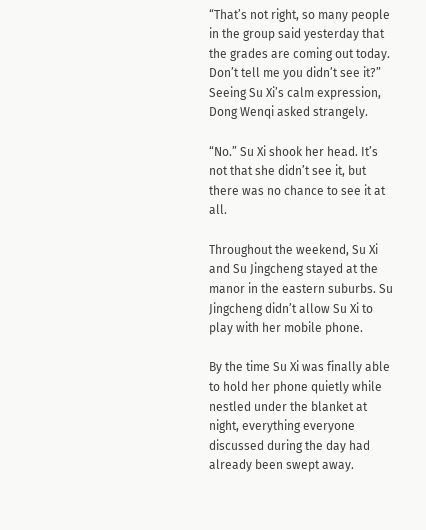“That’s not right, so many people in the group said yesterday that the grades are coming out today. Don’t tell me you didn’t see it?” Seeing Su Xi’s calm expression, Dong Wenqi asked strangely.

“No.” Su Xi shook her head. It’s not that she didn’t see it, but there was no chance to see it at all.

Throughout the weekend, Su Xi and Su Jingcheng stayed at the manor in the eastern suburbs. Su Jingcheng didn’t allow Su Xi to play with her mobile phone.

By the time Su Xi was finally able to hold her phone quietly while nestled under the blanket at night, everything everyone discussed during the day had already been swept away.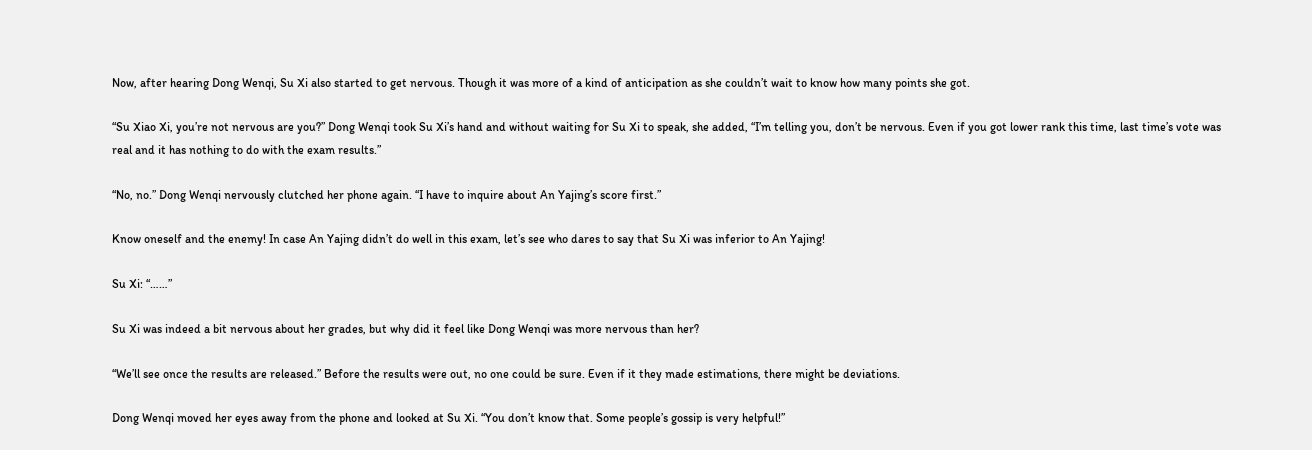Now, after hearing Dong Wenqi, Su Xi also started to get nervous. Though it was more of a kind of anticipation as she couldn’t wait to know how many points she got.

“Su Xiao Xi, you’re not nervous are you?” Dong Wenqi took Su Xi’s hand and without waiting for Su Xi to speak, she added, “I’m telling you, don’t be nervous. Even if you got lower rank this time, last time’s vote was real and it has nothing to do with the exam results.”

“No, no.” Dong Wenqi nervously clutched her phone again. “I have to inquire about An Yajing’s score first.”

Know oneself and the enemy! In case An Yajing didn’t do well in this exam, let’s see who dares to say that Su Xi was inferior to An Yajing!

Su Xi: “……”

Su Xi was indeed a bit nervous about her grades, but why did it feel like Dong Wenqi was more nervous than her?

“We’ll see once the results are released.” Before the results were out, no one could be sure. Even if it they made estimations, there might be deviations.

Dong Wenqi moved her eyes away from the phone and looked at Su Xi. “You don’t know that. Some people’s gossip is very helpful!”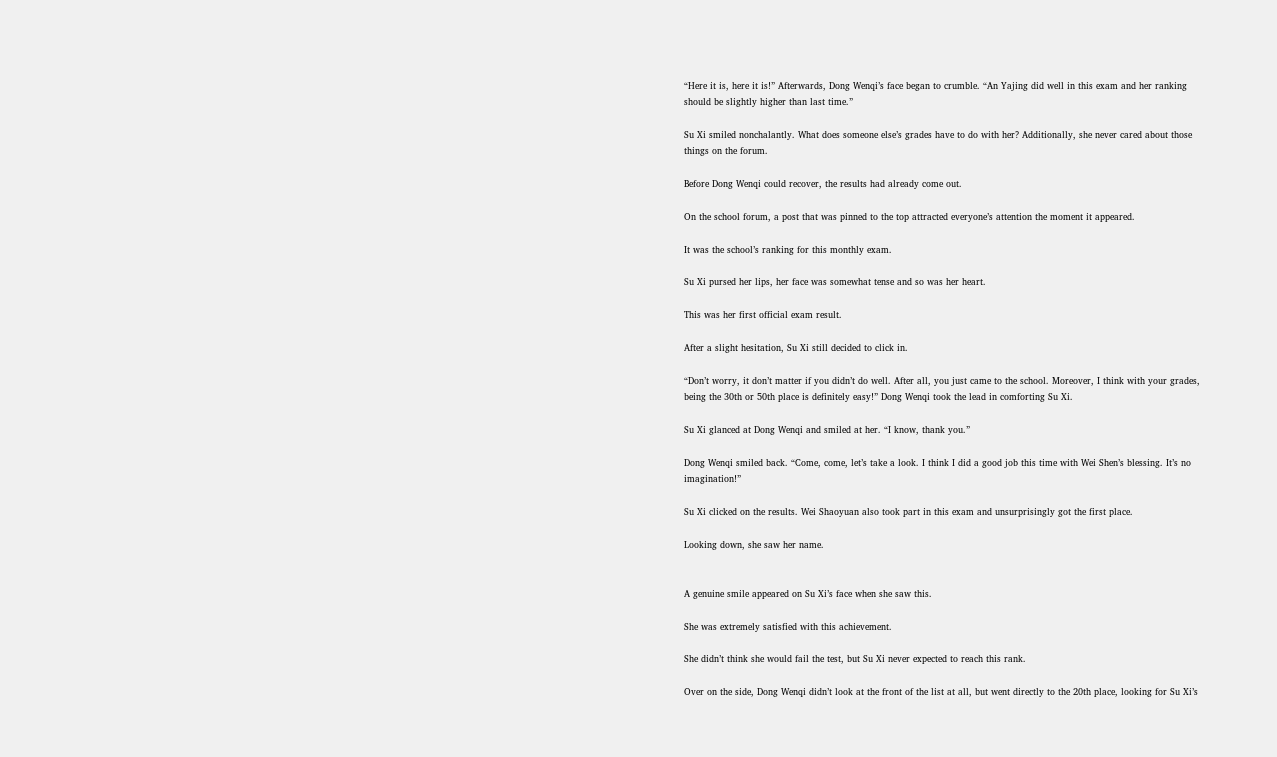“Here it is, here it is!” Afterwards, Dong Wenqi’s face began to crumble. “An Yajing did well in this exam and her ranking should be slightly higher than last time.”

Su Xi smiled nonchalantly. What does someone else’s grades have to do with her? Additionally, she never cared about those things on the forum.

Before Dong Wenqi could recover, the results had already come out.

On the school forum, a post that was pinned to the top attracted everyone’s attention the moment it appeared.

It was the school’s ranking for this monthly exam.

Su Xi pursed her lips, her face was somewhat tense and so was her heart.

This was her first official exam result.

After a slight hesitation, Su Xi still decided to click in.

“Don’t worry, it don’t matter if you didn’t do well. After all, you just came to the school. Moreover, I think with your grades, being the 30th or 50th place is definitely easy!” Dong Wenqi took the lead in comforting Su Xi.

Su Xi glanced at Dong Wenqi and smiled at her. “I know, thank you.”

Dong Wenqi smiled back. “Come, come, let’s take a look. I think I did a good job this time with Wei Shen’s blessing. It’s no imagination!”

Su Xi clicked on the results. Wei Shaoyuan also took part in this exam and unsurprisingly got the first place.

Looking down, she saw her name.


A genuine smile appeared on Su Xi’s face when she saw this.

She was extremely satisfied with this achievement.

She didn’t think she would fail the test, but Su Xi never expected to reach this rank.

Over on the side, Dong Wenqi didn’t look at the front of the list at all, but went directly to the 20th place, looking for Su Xi’s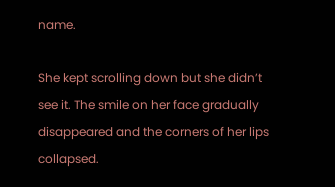name.

She kept scrolling down but she didn’t see it. The smile on her face gradually disappeared and the corners of her lips collapsed.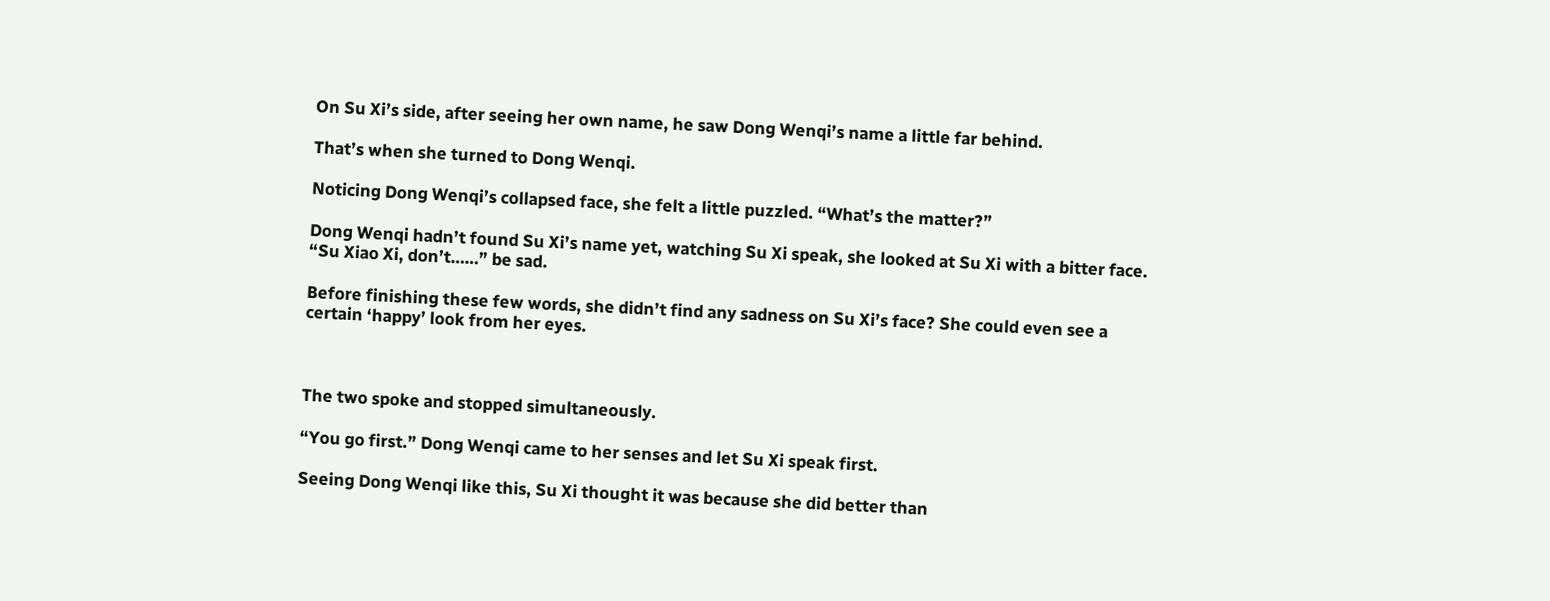On Su Xi’s side, after seeing her own name, he saw Dong Wenqi’s name a little far behind.

That’s when she turned to Dong Wenqi.

Noticing Dong Wenqi’s collapsed face, she felt a little puzzled. “What’s the matter?”

Dong Wenqi hadn’t found Su Xi’s name yet, watching Su Xi speak, she looked at Su Xi with a bitter face. “Su Xiao Xi, don’t……” be sad.

Before finishing these few words, she didn’t find any sadness on Su Xi’s face? She could even see a certain ‘happy’ look from her eyes.



The two spoke and stopped simultaneously.

“You go first.” Dong Wenqi came to her senses and let Su Xi speak first.

Seeing Dong Wenqi like this, Su Xi thought it was because she did better than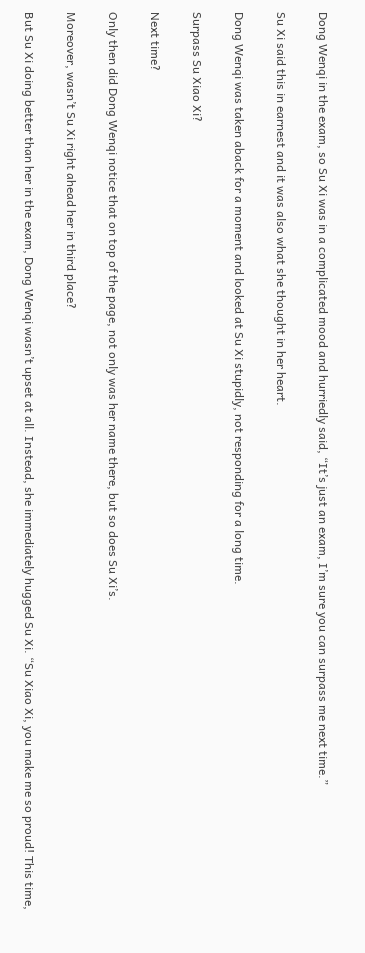Dong Wenqi in the exam, so Su Xi was in a complicated mood and hurriedly said, “It’s just an exam, I’m sure you can surpass me next time.”

Su Xi said this in earnest and it was also what she thought in her heart.

Dong Wenqi was taken aback for a moment and looked at Su Xi stupidly, not responding for a long time.

Surpass Su Xiao Xi?

Next time?

Only then did Dong Wenqi notice that on top of the page, not only was her name there, but so does Su Xi’s.

Moreover, wasn’t Su Xi right ahead her in third place?

But Su Xi doing better than her in the exam, Dong Wenqi wasn’t upset at all. Instead, she immediately hugged Su Xi. “Su Xiao Xi, you make me so proud! This time,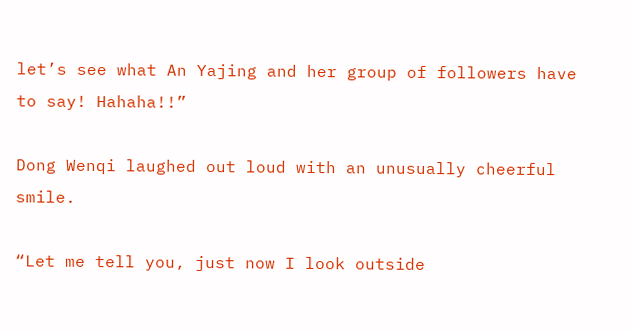let’s see what An Yajing and her group of followers have to say! Hahaha!!”

Dong Wenqi laughed out loud with an unusually cheerful smile.

“Let me tell you, just now I look outside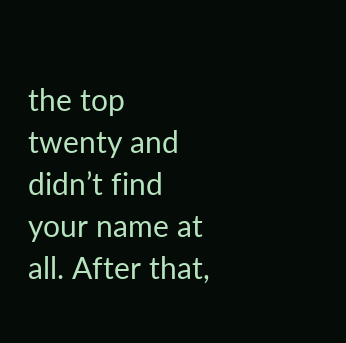the top twenty and didn’t find your name at all. After that,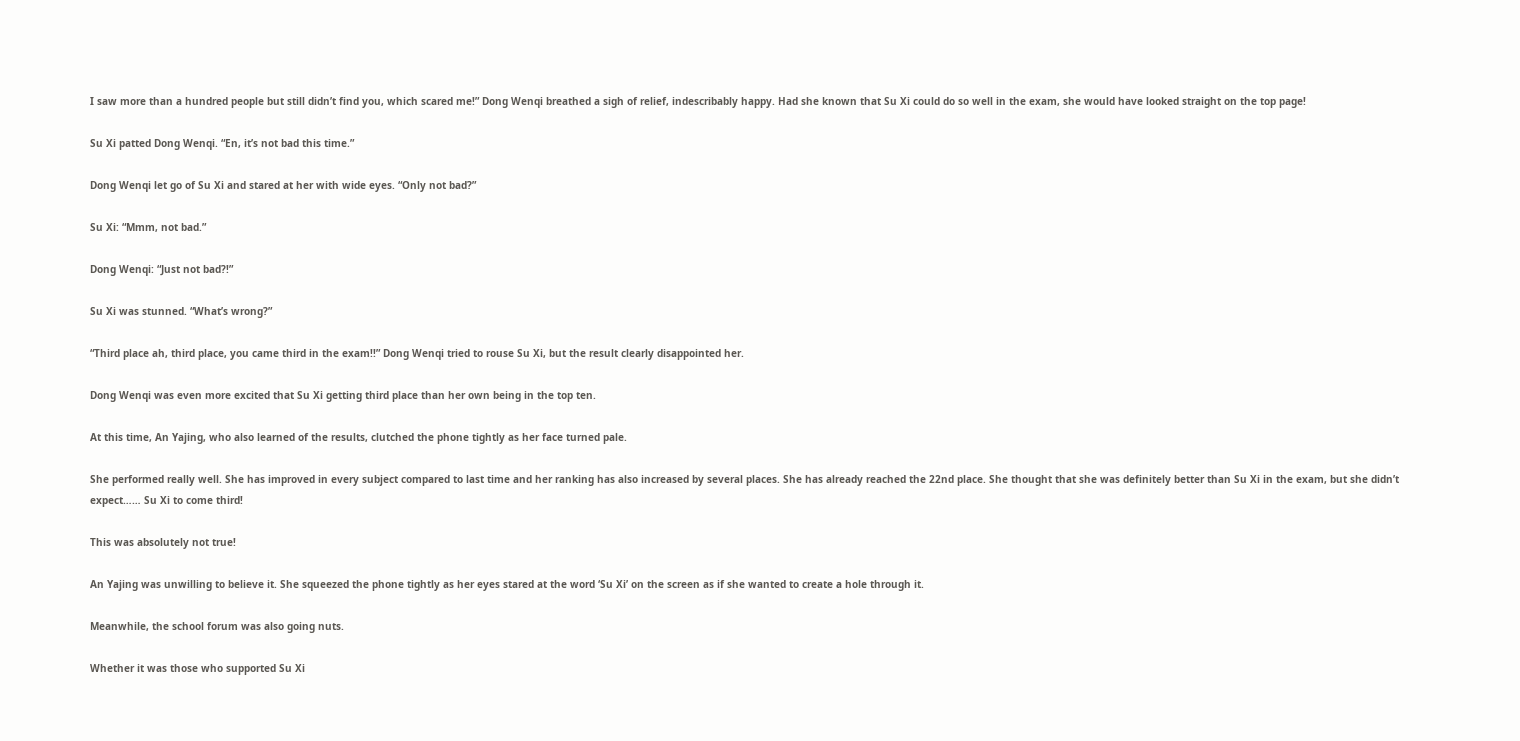I saw more than a hundred people but still didn’t find you, which scared me!” Dong Wenqi breathed a sigh of relief, indescribably happy. Had she known that Su Xi could do so well in the exam, she would have looked straight on the top page!

Su Xi patted Dong Wenqi. “En, it’s not bad this time.”

Dong Wenqi let go of Su Xi and stared at her with wide eyes. “Only not bad?”

Su Xi: “Mmm, not bad.”

Dong Wenqi: “Just not bad?!”

Su Xi was stunned. “What’s wrong?”

“Third place ah, third place, you came third in the exam!!” Dong Wenqi tried to rouse Su Xi, but the result clearly disappointed her.

Dong Wenqi was even more excited that Su Xi getting third place than her own being in the top ten.

At this time, An Yajing, who also learned of the results, clutched the phone tightly as her face turned pale.

She performed really well. She has improved in every subject compared to last time and her ranking has also increased by several places. She has already reached the 22nd place. She thought that she was definitely better than Su Xi in the exam, but she didn’t expect…… Su Xi to come third!

This was absolutely not true!

An Yajing was unwilling to believe it. She squeezed the phone tightly as her eyes stared at the word ‘Su Xi’ on the screen as if she wanted to create a hole through it.

Meanwhile, the school forum was also going nuts.

Whether it was those who supported Su Xi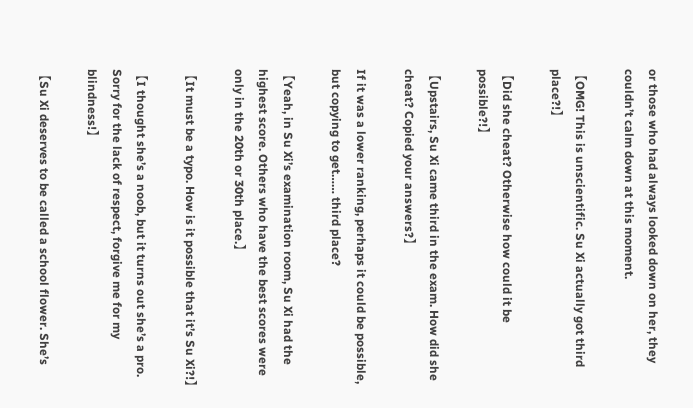or those who had always looked down on her, they couldn’t calm down at this moment.

【OMG! This is unscientific. Su Xi actually got third place?!】

【Did she cheat? Otherwise how could it be possible?!】

【Upstairs, Su Xi came third in the exam. How did she cheat? Copied your answers?】

If it was a lower ranking, perhaps it could be possible, but copying to get…… third place?

【Yeah, in Su Xi’s examination room, Su Xi had the highest score. Others who have the best scores were only in the 20th or 30th place.】

【It must be a typo. How is it possible that it’s Su Xi?!】

【I thought she’s a noob, but it turns out she’s a pro. Sorry for the lack of respect, forgive me for my blindness!】

【Su Xi deserves to be called a school flower. She’s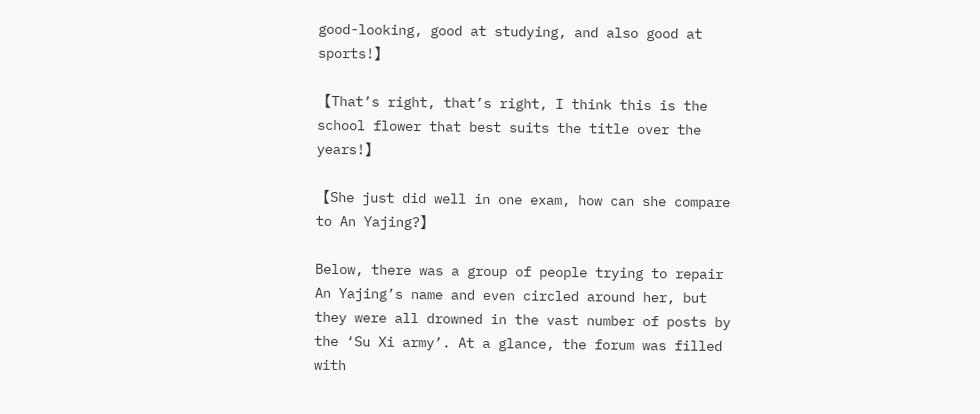good-looking, good at studying, and also good at sports!】

【That’s right, that’s right, I think this is the school flower that best suits the title over the years!】

【She just did well in one exam, how can she compare to An Yajing?】

Below, there was a group of people trying to repair An Yajing’s name and even circled around her, but they were all drowned in the vast number of posts by the ‘Su Xi army’. At a glance, the forum was filled with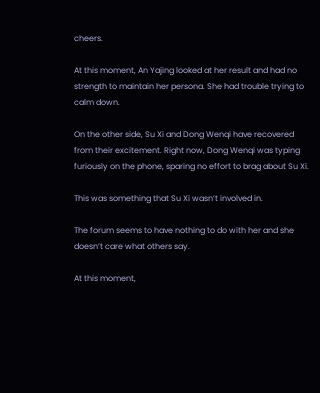cheers.

At this moment, An Yajing looked at her result and had no strength to maintain her persona. She had trouble trying to calm down.

On the other side, Su Xi and Dong Wenqi have recovered from their excitement. Right now, Dong Wenqi was typing furiously on the phone, sparing no effort to brag about Su Xi.

This was something that Su Xi wasn’t involved in.

The forum seems to have nothing to do with her and she doesn’t care what others say.

At this moment,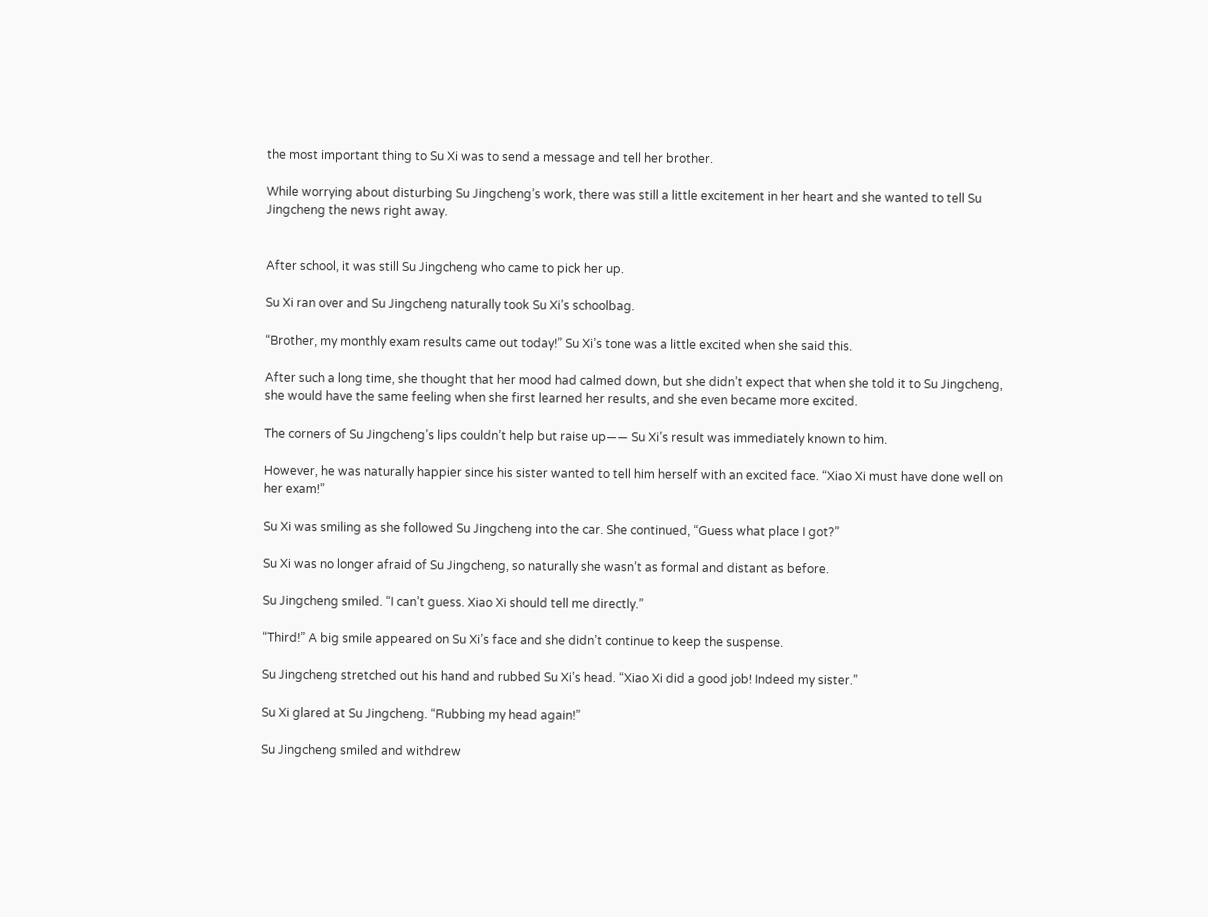the most important thing to Su Xi was to send a message and tell her brother.

While worrying about disturbing Su Jingcheng’s work, there was still a little excitement in her heart and she wanted to tell Su Jingcheng the news right away.


After school, it was still Su Jingcheng who came to pick her up.

Su Xi ran over and Su Jingcheng naturally took Su Xi’s schoolbag.

“Brother, my monthly exam results came out today!” Su Xi’s tone was a little excited when she said this.

After such a long time, she thought that her mood had calmed down, but she didn’t expect that when she told it to Su Jingcheng, she would have the same feeling when she first learned her results, and she even became more excited.

The corners of Su Jingcheng’s lips couldn’t help but raise up—— Su Xi’s result was immediately known to him.

However, he was naturally happier since his sister wanted to tell him herself with an excited face. “Xiao Xi must have done well on her exam!”

Su Xi was smiling as she followed Su Jingcheng into the car. She continued, “Guess what place I got?”

Su Xi was no longer afraid of Su Jingcheng, so naturally she wasn’t as formal and distant as before.

Su Jingcheng smiled. “I can’t guess. Xiao Xi should tell me directly.”

“Third!” A big smile appeared on Su Xi’s face and she didn’t continue to keep the suspense.

Su Jingcheng stretched out his hand and rubbed Su Xi’s head. “Xiao Xi did a good job! Indeed my sister.”

Su Xi glared at Su Jingcheng. “Rubbing my head again!”

Su Jingcheng smiled and withdrew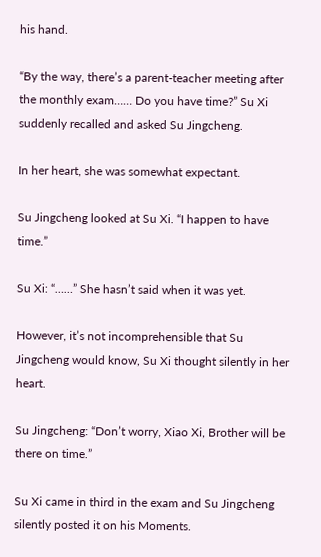his hand.

“By the way, there’s a parent-teacher meeting after the monthly exam…… Do you have time?” Su Xi suddenly recalled and asked Su Jingcheng.

In her heart, she was somewhat expectant.

Su Jingcheng looked at Su Xi. “I happen to have time.”

Su Xi: “……” She hasn’t said when it was yet.

However, it’s not incomprehensible that Su Jingcheng would know, Su Xi thought silently in her heart.

Su Jingcheng: “Don’t worry, Xiao Xi, Brother will be there on time.”

Su Xi came in third in the exam and Su Jingcheng silently posted it on his Moments.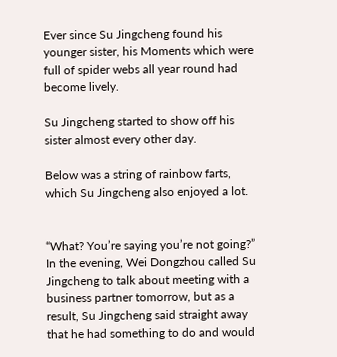Ever since Su Jingcheng found his younger sister, his Moments which were full of spider webs all year round had become lively.

Su Jingcheng started to show off his sister almost every other day.

Below was a string of rainbow farts, which Su Jingcheng also enjoyed a lot.


“What? You’re saying you’re not going?” In the evening, Wei Dongzhou called Su Jingcheng to talk about meeting with a business partner tomorrow, but as a result, Su Jingcheng said straight away that he had something to do and would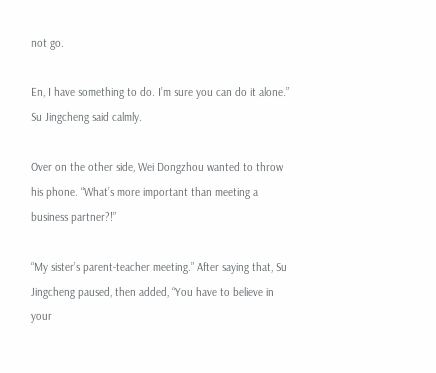not go.

En, I have something to do. I’m sure you can do it alone.” Su Jingcheng said calmly.

Over on the other side, Wei Dongzhou wanted to throw his phone. “What’s more important than meeting a business partner?!”

“My sister’s parent-teacher meeting.” After saying that, Su Jingcheng paused, then added, “You have to believe in your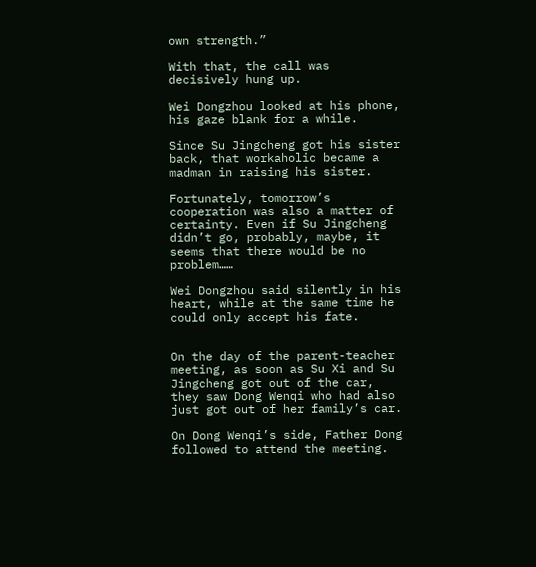own strength.”

With that, the call was decisively hung up.

Wei Dongzhou looked at his phone, his gaze blank for a while.

Since Su Jingcheng got his sister back, that workaholic became a madman in raising his sister.

Fortunately, tomorrow’s cooperation was also a matter of certainty. Even if Su Jingcheng didn’t go, probably, maybe, it seems that there would be no problem……

Wei Dongzhou said silently in his heart, while at the same time he could only accept his fate.


On the day of the parent-teacher meeting, as soon as Su Xi and Su Jingcheng got out of the car, they saw Dong Wenqi who had also just got out of her family’s car.

On Dong Wenqi’s side, Father Dong followed to attend the meeting.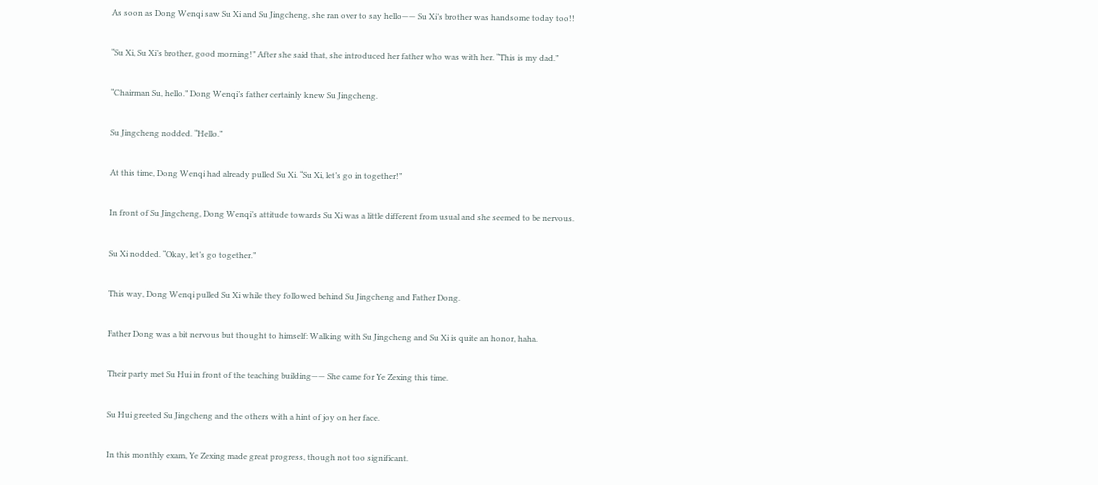As soon as Dong Wenqi saw Su Xi and Su Jingcheng, she ran over to say hello—— Su Xi’s brother was handsome today too!!

“Su Xi, Su Xi’s brother, good morning!” After she said that, she introduced her father who was with her. “This is my dad.”

“Chairman Su, hello.” Dong Wenqi’s father certainly knew Su Jingcheng.

Su Jingcheng nodded. “Hello.”

At this time, Dong Wenqi had already pulled Su Xi. “Su Xi, let’s go in together!”

In front of Su Jingcheng, Dong Wenqi’s attitude towards Su Xi was a little different from usual and she seemed to be nervous.

Su Xi nodded. “Okay, let’s go together.”

This way, Dong Wenqi pulled Su Xi while they followed behind Su Jingcheng and Father Dong.

Father Dong was a bit nervous but thought to himself: Walking with Su Jingcheng and Su Xi is quite an honor, haha.

Their party met Su Hui in front of the teaching building—— She came for Ye Zexing this time.

Su Hui greeted Su Jingcheng and the others with a hint of joy on her face.

In this monthly exam, Ye Zexing made great progress, though not too significant.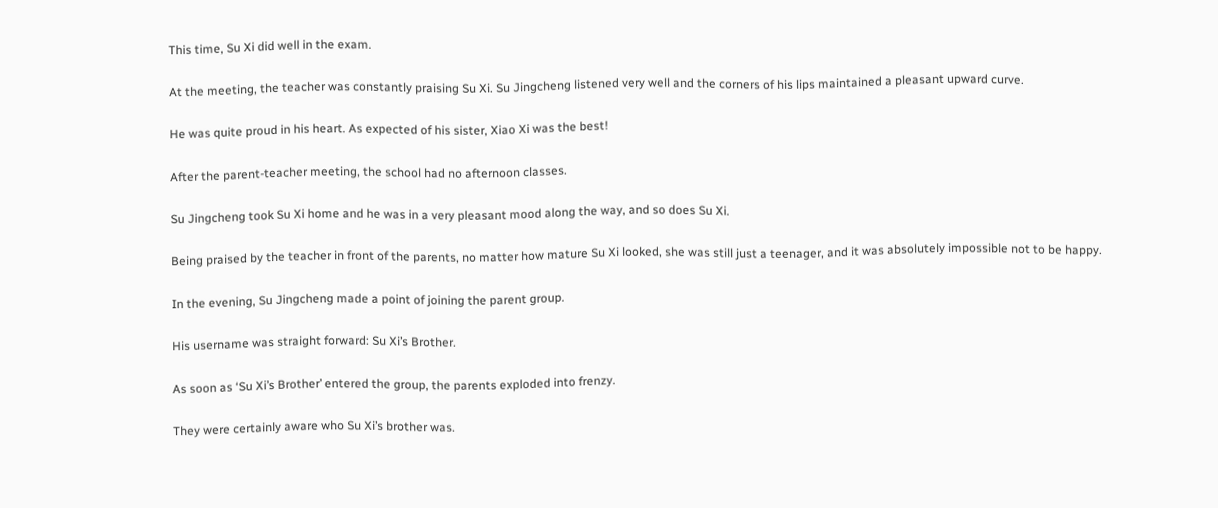This time, Su Xi did well in the exam.

At the meeting, the teacher was constantly praising Su Xi. Su Jingcheng listened very well and the corners of his lips maintained a pleasant upward curve.

He was quite proud in his heart. As expected of his sister, Xiao Xi was the best!

After the parent-teacher meeting, the school had no afternoon classes.

Su Jingcheng took Su Xi home and he was in a very pleasant mood along the way, and so does Su Xi.

Being praised by the teacher in front of the parents, no matter how mature Su Xi looked, she was still just a teenager, and it was absolutely impossible not to be happy.

In the evening, Su Jingcheng made a point of joining the parent group.

His username was straight forward: Su Xi’s Brother.

As soon as ‘Su Xi’s Brother’ entered the group, the parents exploded into frenzy.

They were certainly aware who Su Xi’s brother was.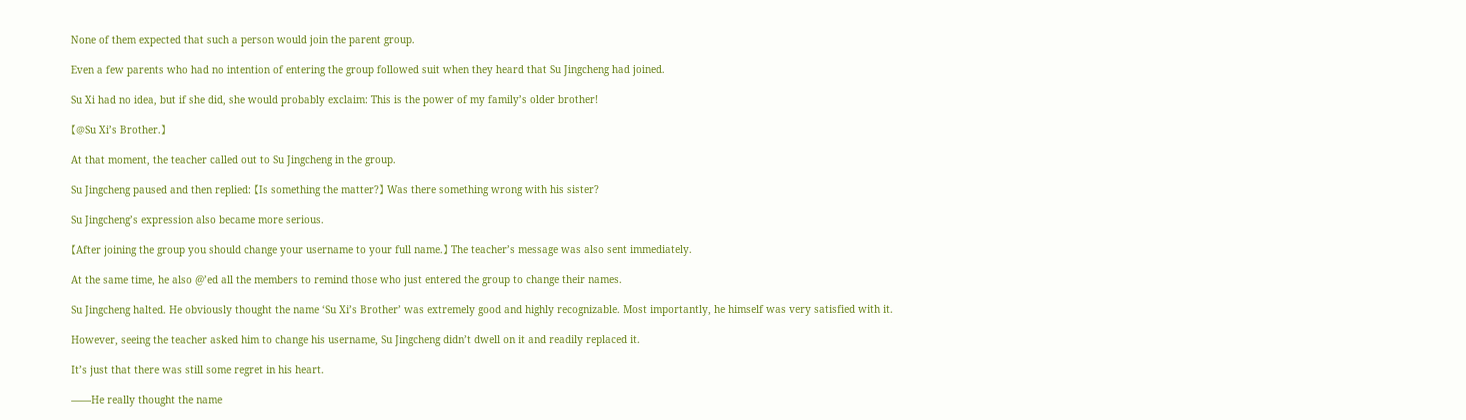None of them expected that such a person would join the parent group.

Even a few parents who had no intention of entering the group followed suit when they heard that Su Jingcheng had joined.

Su Xi had no idea, but if she did, she would probably exclaim: This is the power of my family’s older brother!

【@Su Xi’s Brother.】

At that moment, the teacher called out to Su Jingcheng in the group.

Su Jingcheng paused and then replied: 【Is something the matter?】 Was there something wrong with his sister?

Su Jingcheng’s expression also became more serious.

【After joining the group you should change your username to your full name.】 The teacher’s message was also sent immediately.

At the same time, he also @’ed all the members to remind those who just entered the group to change their names.

Su Jingcheng halted. He obviously thought the name ‘Su Xi’s Brother’ was extremely good and highly recognizable. Most importantly, he himself was very satisfied with it.

However, seeing the teacher asked him to change his username, Su Jingcheng didn’t dwell on it and readily replaced it.

It’s just that there was still some regret in his heart.

——He really thought the name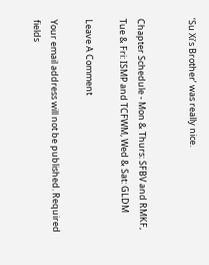‘Su Xi’s Brother’ was really nice.


Chapter Schedule - Mon & Thurs: SFBV and RMKF, Tue & Fri: ISMP and TCFWM, Wed & Sat: GLDM

Leave A Comment

Your email address will not be published. Required fields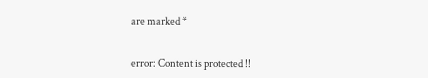are marked *


error: Content is protected !!